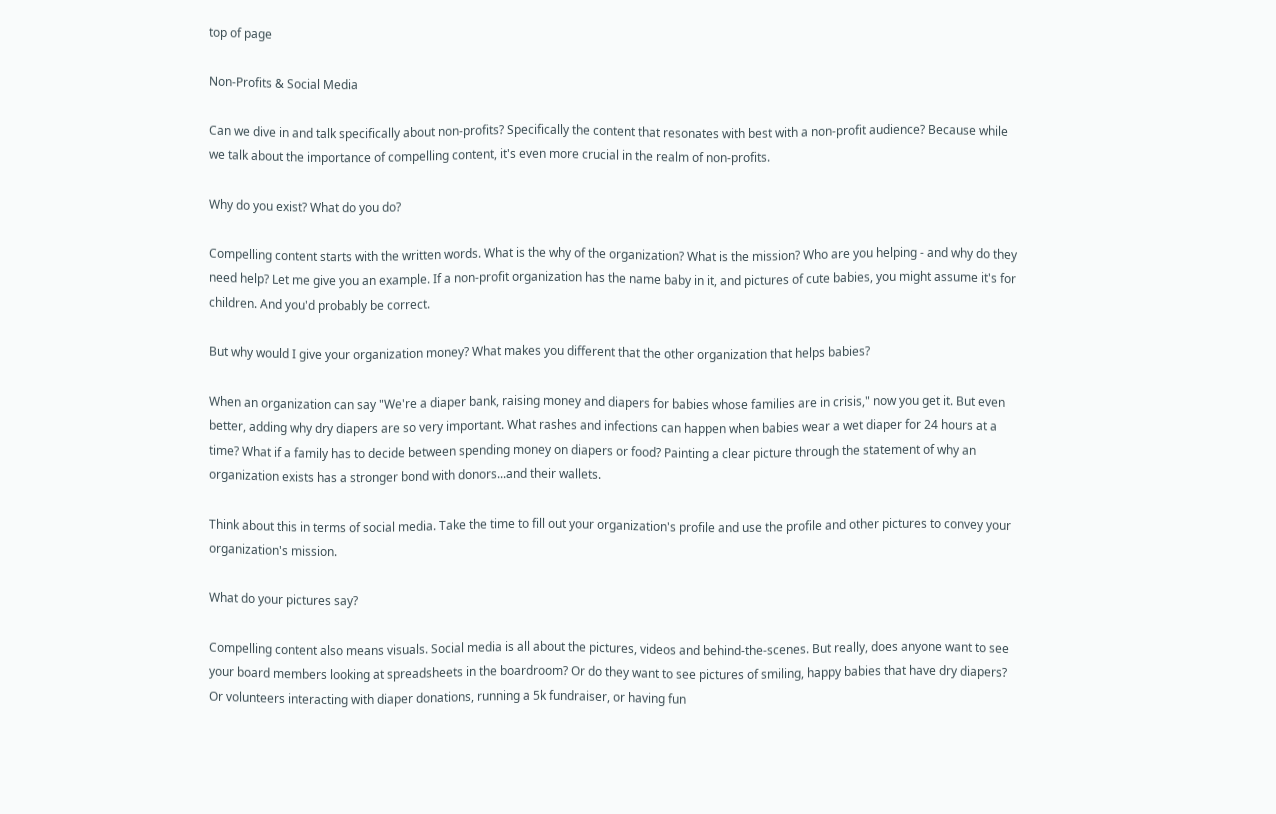top of page

Non-Profits & Social Media

Can we dive in and talk specifically about non-profits? Specifically the content that resonates with best with a non-profit audience? Because while we talk about the importance of compelling content, it's even more crucial in the realm of non-profits.

Why do you exist? What do you do?

Compelling content starts with the written words. What is the why of the organization? What is the mission? Who are you helping - and why do they need help? Let me give you an example. If a non-profit organization has the name baby in it, and pictures of cute babies, you might assume it's for children. And you'd probably be correct.

But why would I give your organization money? What makes you different that the other organization that helps babies?

When an organization can say "We're a diaper bank, raising money and diapers for babies whose families are in crisis," now you get it. But even better, adding why dry diapers are so very important. What rashes and infections can happen when babies wear a wet diaper for 24 hours at a time? What if a family has to decide between spending money on diapers or food? Painting a clear picture through the statement of why an organization exists has a stronger bond with donors...and their wallets.

Think about this in terms of social media. Take the time to fill out your organization's profile and use the profile and other pictures to convey your organization's mission.

What do your pictures say?

Compelling content also means visuals. Social media is all about the pictures, videos and behind-the-scenes. But really, does anyone want to see your board members looking at spreadsheets in the boardroom? Or do they want to see pictures of smiling, happy babies that have dry diapers? Or volunteers interacting with diaper donations, running a 5k fundraiser, or having fun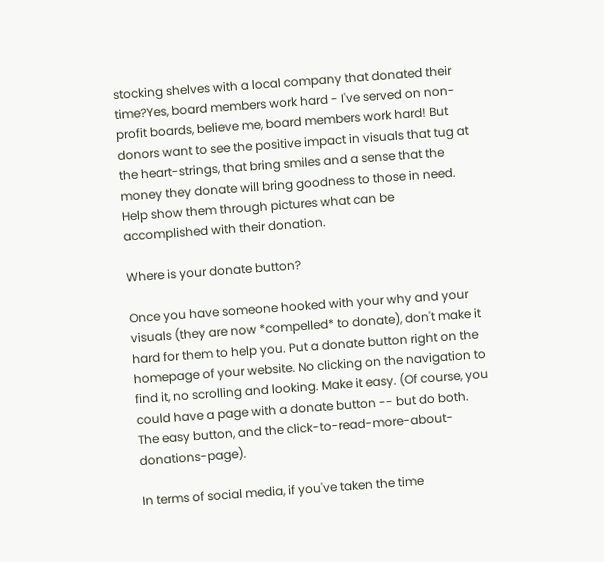stocking shelves with a local company that donated their time?Yes, board members work hard - I've served on non-profit boards, believe me, board members work hard! But donors want to see the positive impact in visuals that tug at the heart-strings, that bring smiles and a sense that the money they donate will bring goodness to those in need. Help show them through pictures what can be accomplished with their donation.

Where is your donate button?

Once you have someone hooked with your why and your visuals (they are now *compelled* to donate), don't make it hard for them to help you. Put a donate button right on the homepage of your website. No clicking on the navigation to find it, no scrolling and looking. Make it easy. (Of course, you could have a page with a donate button -- but do both. The easy button, and the click-to-read-more-about-donations-page).

In terms of social media, if you've taken the time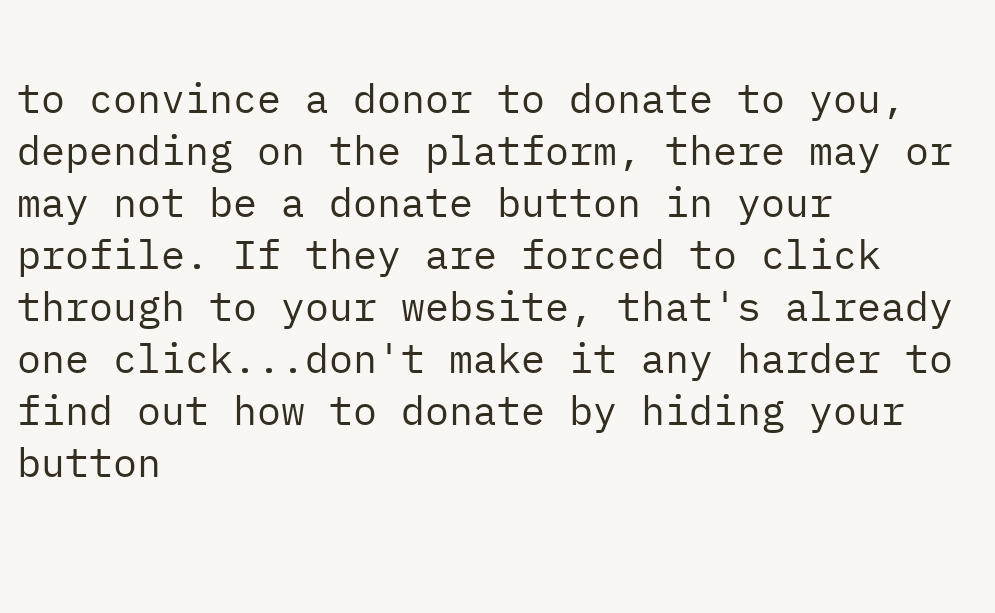to convince a donor to donate to you, depending on the platform, there may or may not be a donate button in your profile. If they are forced to click through to your website, that's already one click...don't make it any harder to find out how to donate by hiding your button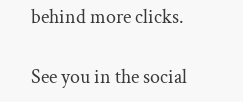behind more clicks.

See you in the social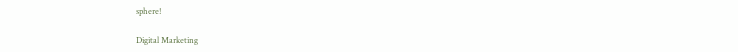sphere!

Digital Marketing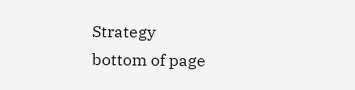Strategy
bottom of page